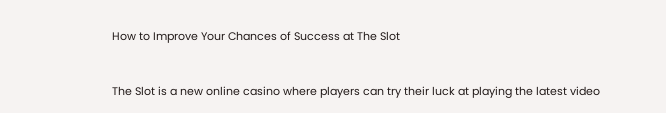How to Improve Your Chances of Success at The Slot


The Slot is a new online casino where players can try their luck at playing the latest video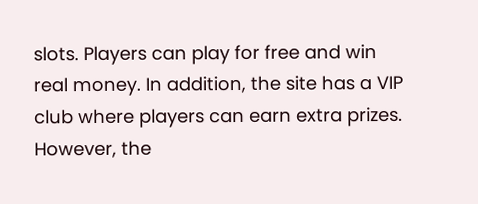slots. Players can play for free and win real money. In addition, the site has a VIP club where players can earn extra prizes. However, the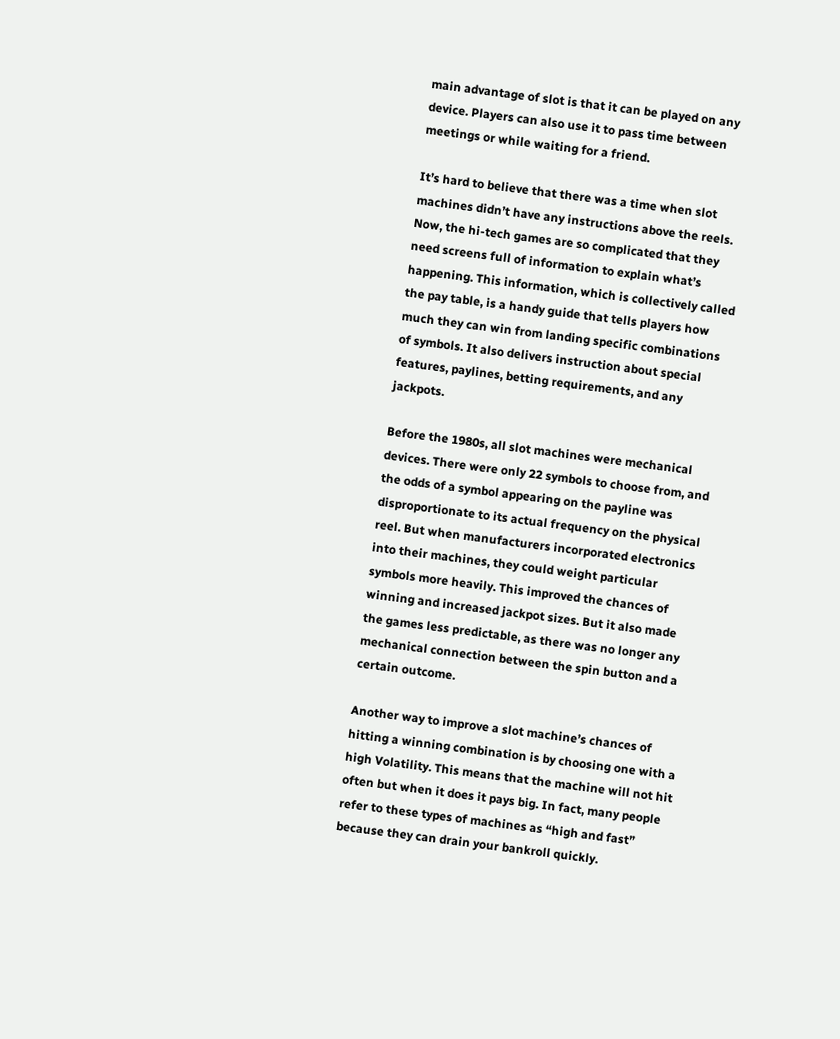main advantage of slot is that it can be played on any device. Players can also use it to pass time between meetings or while waiting for a friend.

It’s hard to believe that there was a time when slot machines didn’t have any instructions above the reels. Now, the hi-tech games are so complicated that they need screens full of information to explain what’s happening. This information, which is collectively called the pay table, is a handy guide that tells players how much they can win from landing specific combinations of symbols. It also delivers instruction about special features, paylines, betting requirements, and any jackpots.

Before the 1980s, all slot machines were mechanical devices. There were only 22 symbols to choose from, and the odds of a symbol appearing on the payline was disproportionate to its actual frequency on the physical reel. But when manufacturers incorporated electronics into their machines, they could weight particular symbols more heavily. This improved the chances of winning and increased jackpot sizes. But it also made the games less predictable, as there was no longer any mechanical connection between the spin button and a certain outcome.

Another way to improve a slot machine’s chances of hitting a winning combination is by choosing one with a high Volatility. This means that the machine will not hit often but when it does it pays big. In fact, many people refer to these types of machines as “high and fast” because they can drain your bankroll quickly.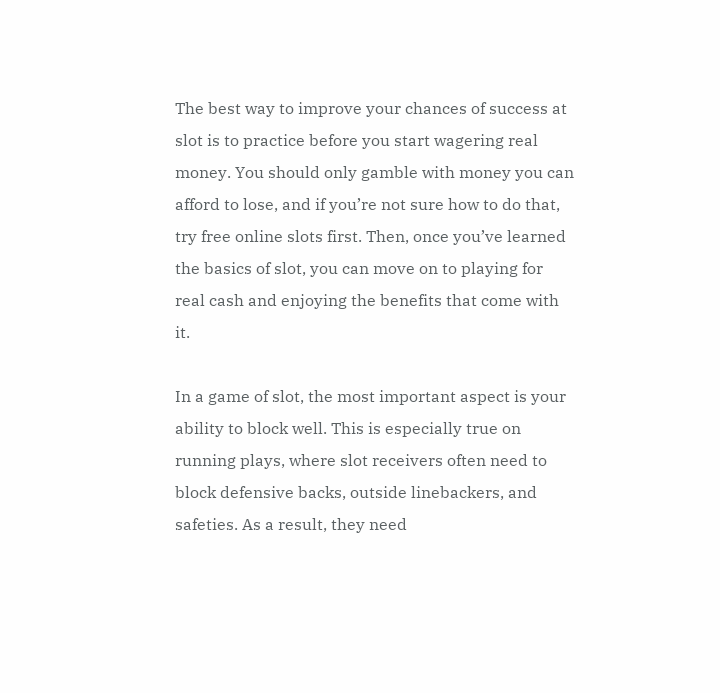The best way to improve your chances of success at slot is to practice before you start wagering real money. You should only gamble with money you can afford to lose, and if you’re not sure how to do that, try free online slots first. Then, once you’ve learned the basics of slot, you can move on to playing for real cash and enjoying the benefits that come with it.

In a game of slot, the most important aspect is your ability to block well. This is especially true on running plays, where slot receivers often need to block defensive backs, outside linebackers, and safeties. As a result, they need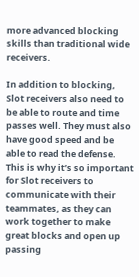more advanced blocking skills than traditional wide receivers.

In addition to blocking, Slot receivers also need to be able to route and time passes well. They must also have good speed and be able to read the defense. This is why it’s so important for Slot receivers to communicate with their teammates, as they can work together to make great blocks and open up passing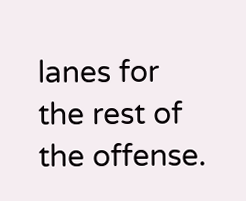lanes for the rest of the offense.